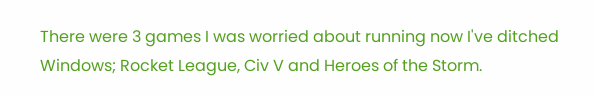There were 3 games I was worried about running now I've ditched Windows; Rocket League, Civ V and Heroes of the Storm.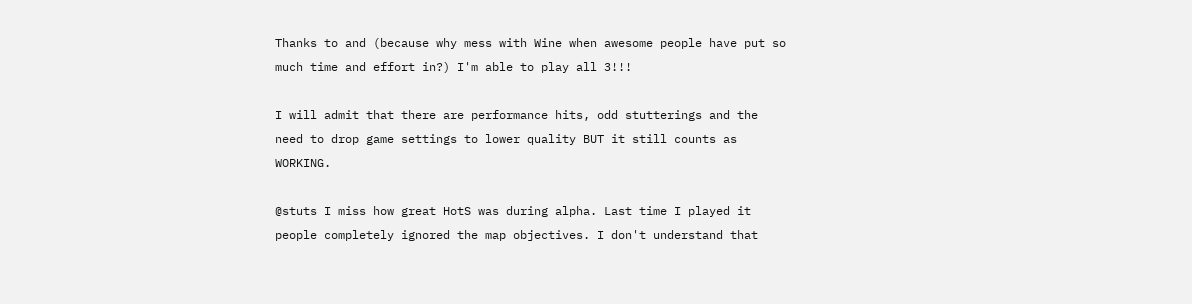Thanks to and (because why mess with Wine when awesome people have put so much time and effort in?) I'm able to play all 3!!!

I will admit that there are performance hits, odd stutterings and the need to drop game settings to lower quality BUT it still counts as WORKING.

@stuts I miss how great HotS was during alpha. Last time I played it people completely ignored the map objectives. I don't understand that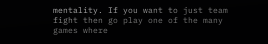mentality. If you want to just team fight then go play one of the many games where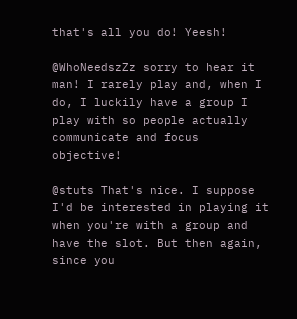that's all you do! Yeesh!

@WhoNeedszZz sorry to hear it man! I rarely play and, when I do, I luckily have a group I play with so people actually communicate and focus objective!

@stuts That's nice. I suppose I'd be interested in playing it when you're with a group and have the slot. But then again, since you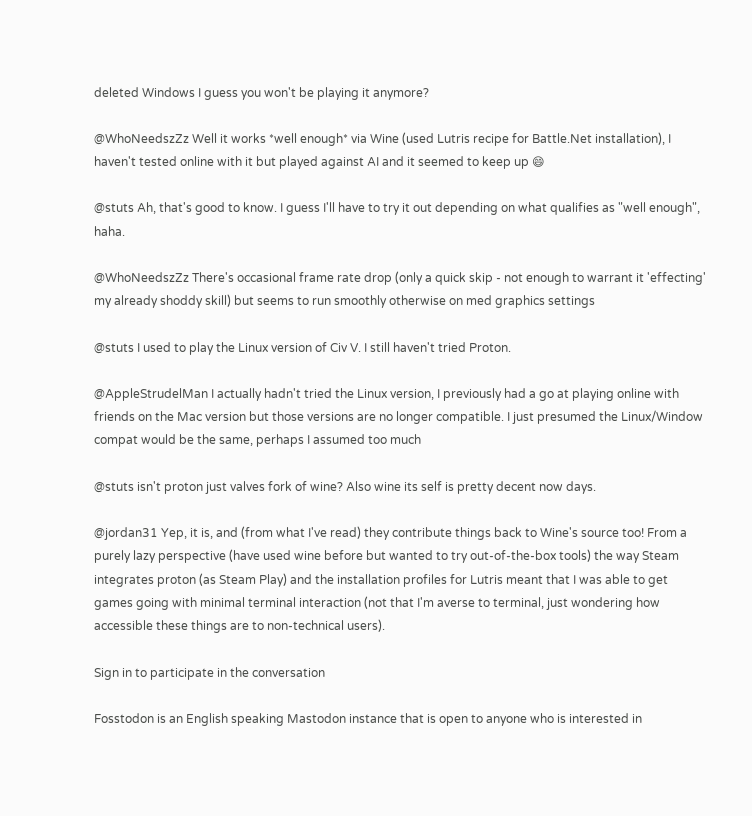deleted Windows I guess you won't be playing it anymore?

@WhoNeedszZz Well it works *well enough* via Wine (used Lutris recipe for Battle.Net installation), I haven't tested online with it but played against AI and it seemed to keep up 😄

@stuts Ah, that's good to know. I guess I'll have to try it out depending on what qualifies as "well enough", haha.

@WhoNeedszZz There's occasional frame rate drop (only a quick skip - not enough to warrant it 'effecting' my already shoddy skill) but seems to run smoothly otherwise on med graphics settings

@stuts I used to play the Linux version of Civ V. I still haven't tried Proton.

@AppleStrudelMan I actually hadn't tried the Linux version, I previously had a go at playing online with friends on the Mac version but those versions are no longer compatible. I just presumed the Linux/Window compat would be the same, perhaps I assumed too much

@stuts isn't proton just valves fork of wine? Also wine its self is pretty decent now days.

@jordan31 Yep, it is, and (from what I've read) they contribute things back to Wine's source too! From a purely lazy perspective (have used wine before but wanted to try out-of-the-box tools) the way Steam integrates proton (as Steam Play) and the installation profiles for Lutris meant that I was able to get games going with minimal terminal interaction (not that I'm averse to terminal, just wondering how accessible these things are to non-technical users).

Sign in to participate in the conversation

Fosstodon is an English speaking Mastodon instance that is open to anyone who is interested in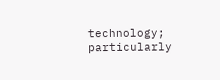technology; particularly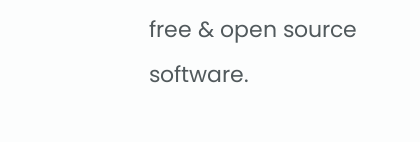free & open source software.